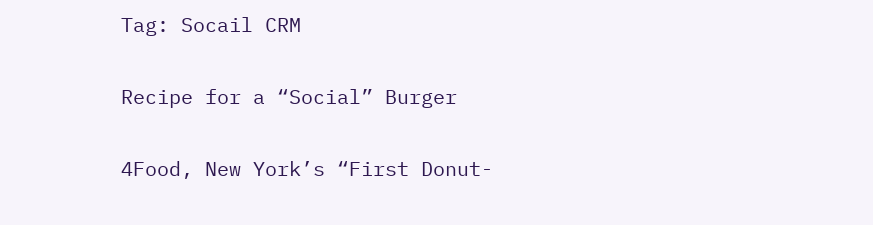Tag: Socail CRM

Recipe for a “Social” Burger

4Food, New York’s “First Donut-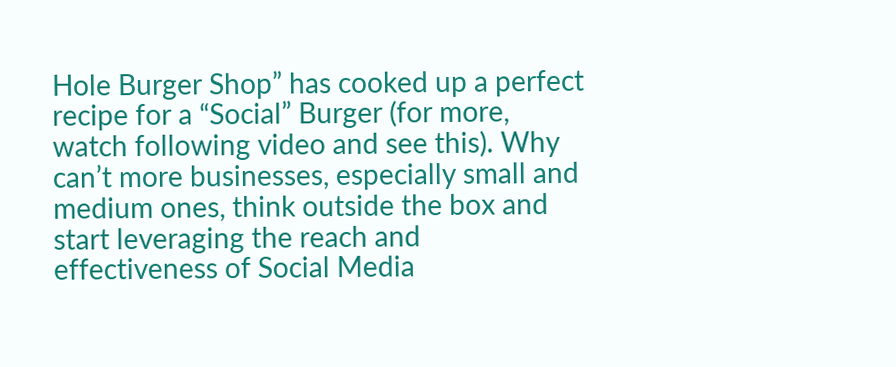Hole Burger Shop” has cooked up a perfect recipe for a “Social” Burger (for more, watch following video and see this). Why can’t more businesses, especially small and medium ones, think outside the box and start leveraging the reach and effectiveness of Social Media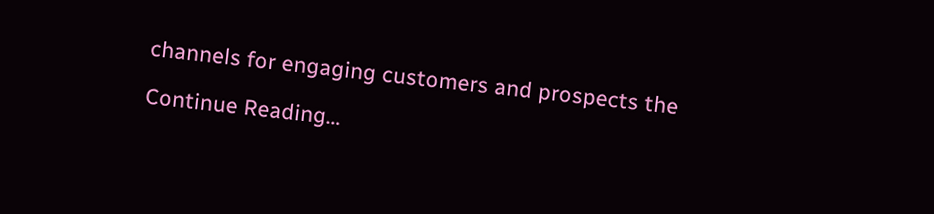channels for engaging customers and prospects the

Continue Reading…